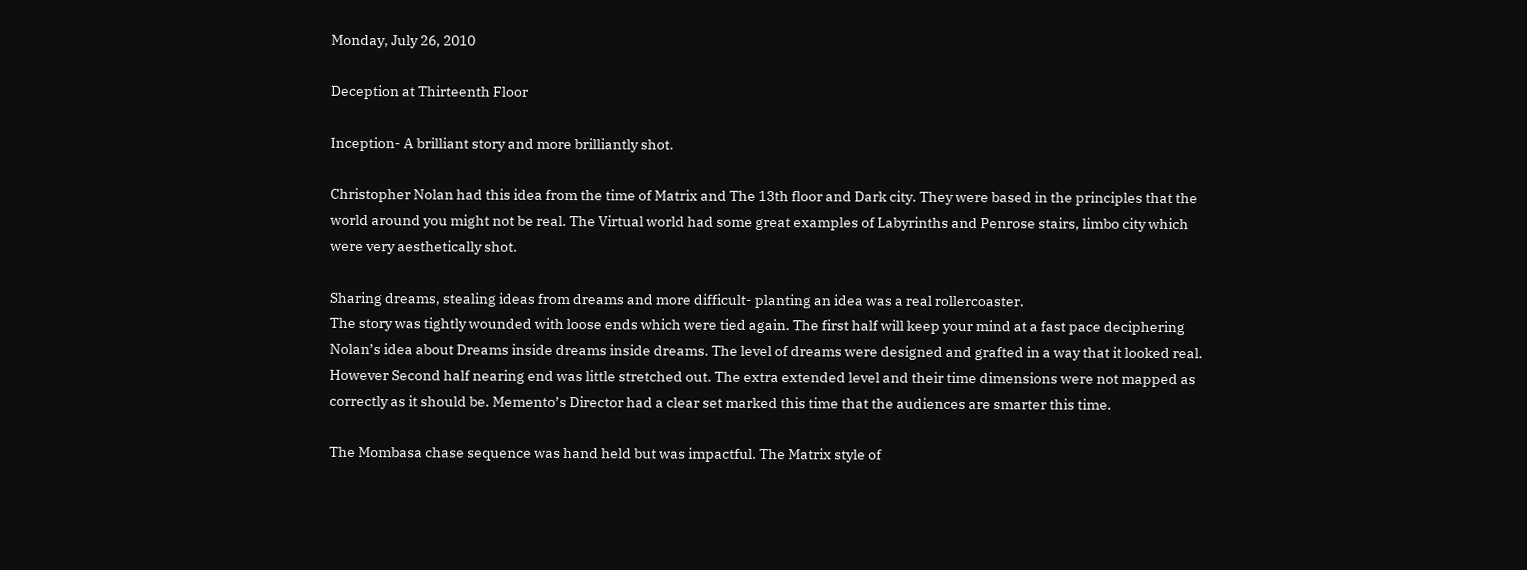Monday, July 26, 2010

Deception at Thirteenth Floor

Inception- A brilliant story and more brilliantly shot.

Christopher Nolan had this idea from the time of Matrix and The 13th floor and Dark city. They were based in the principles that the world around you might not be real. The Virtual world had some great examples of Labyrinths and Penrose stairs, limbo city which were very aesthetically shot.

Sharing dreams, stealing ideas from dreams and more difficult- planting an idea was a real rollercoaster.
The story was tightly wounded with loose ends which were tied again. The first half will keep your mind at a fast pace deciphering Nolan’s idea about Dreams inside dreams inside dreams. The level of dreams were designed and grafted in a way that it looked real. However Second half nearing end was little stretched out. The extra extended level and their time dimensions were not mapped as correctly as it should be. Memento’s Director had a clear set marked this time that the audiences are smarter this time.

The Mombasa chase sequence was hand held but was impactful. The Matrix style of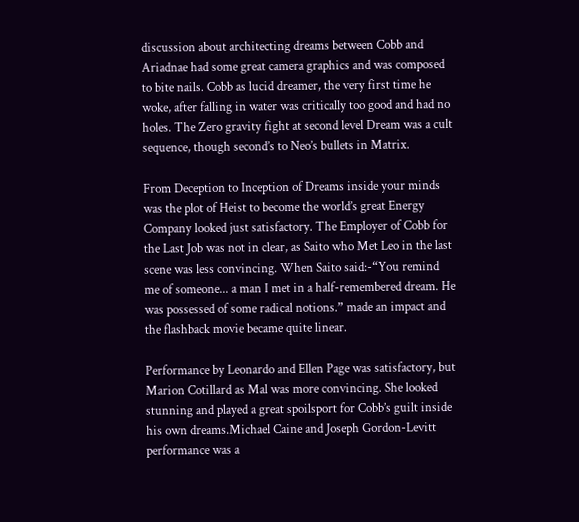discussion about architecting dreams between Cobb and Ariadnae had some great camera graphics and was composed to bite nails. Cobb as lucid dreamer, the very first time he woke, after falling in water was critically too good and had no holes. The Zero gravity fight at second level Dream was a cult sequence, though second’s to Neo’s bullets in Matrix.

From Deception to Inception of Dreams inside your minds was the plot of Heist to become the world’s great Energy Company looked just satisfactory. The Employer of Cobb for the Last Job was not in clear, as Saito who Met Leo in the last scene was less convincing. When Saito said:-“You remind me of someone... a man I met in a half-remembered dream. He was possessed of some radical notions.” made an impact and the flashback movie became quite linear.

Performance by Leonardo and Ellen Page was satisfactory, but Marion Cotillard as Mal was more convincing. She looked stunning and played a great spoilsport for Cobb’s guilt inside his own dreams.Michael Caine and Joseph Gordon-Levitt performance was a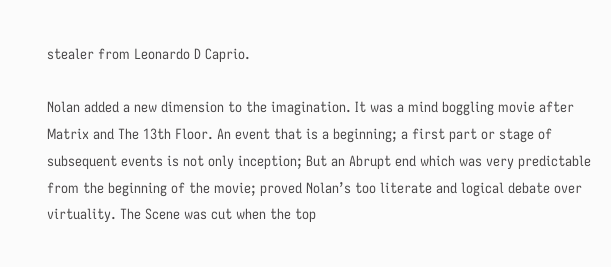stealer from Leonardo D Caprio.

Nolan added a new dimension to the imagination. It was a mind boggling movie after Matrix and The 13th Floor. An event that is a beginning; a first part or stage of subsequent events is not only inception; But an Abrupt end which was very predictable from the beginning of the movie; proved Nolan’s too literate and logical debate over virtuality. The Scene was cut when the top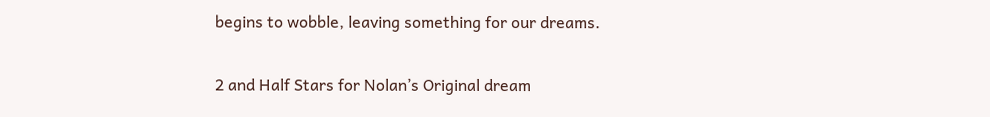begins to wobble, leaving something for our dreams.

2 and Half Stars for Nolan’s Original dream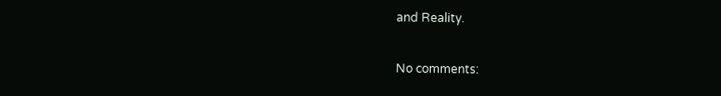and Reality.

No comments: